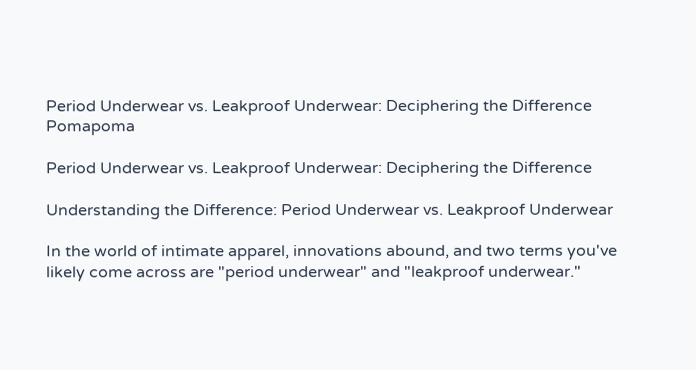Period Underwear vs. Leakproof Underwear: Deciphering the Difference Pomapoma

Period Underwear vs. Leakproof Underwear: Deciphering the Difference

Understanding the Difference: Period Underwear vs. Leakproof Underwear

In the world of intimate apparel, innovations abound, and two terms you've likely come across are "period underwear" and "leakproof underwear."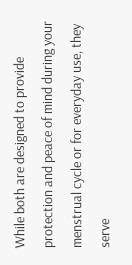While both are designed to provide protection and peace of mind during your menstrual cycle or for everyday use, they serve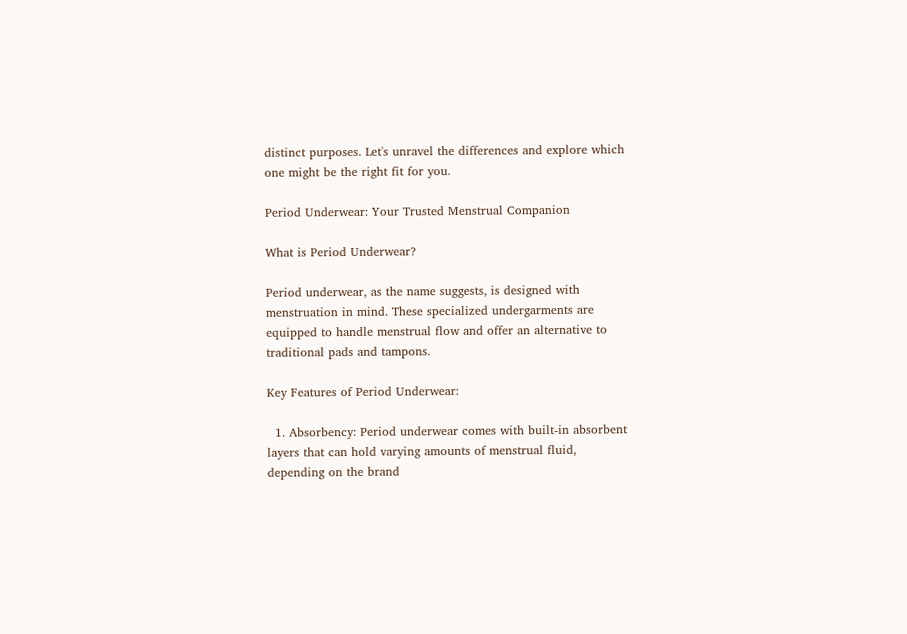distinct purposes. Let's unravel the differences and explore which one might be the right fit for you.

Period Underwear: Your Trusted Menstrual Companion

What is Period Underwear?

Period underwear, as the name suggests, is designed with menstruation in mind. These specialized undergarments are equipped to handle menstrual flow and offer an alternative to traditional pads and tampons.

Key Features of Period Underwear:

  1. Absorbency: Period underwear comes with built-in absorbent layers that can hold varying amounts of menstrual fluid, depending on the brand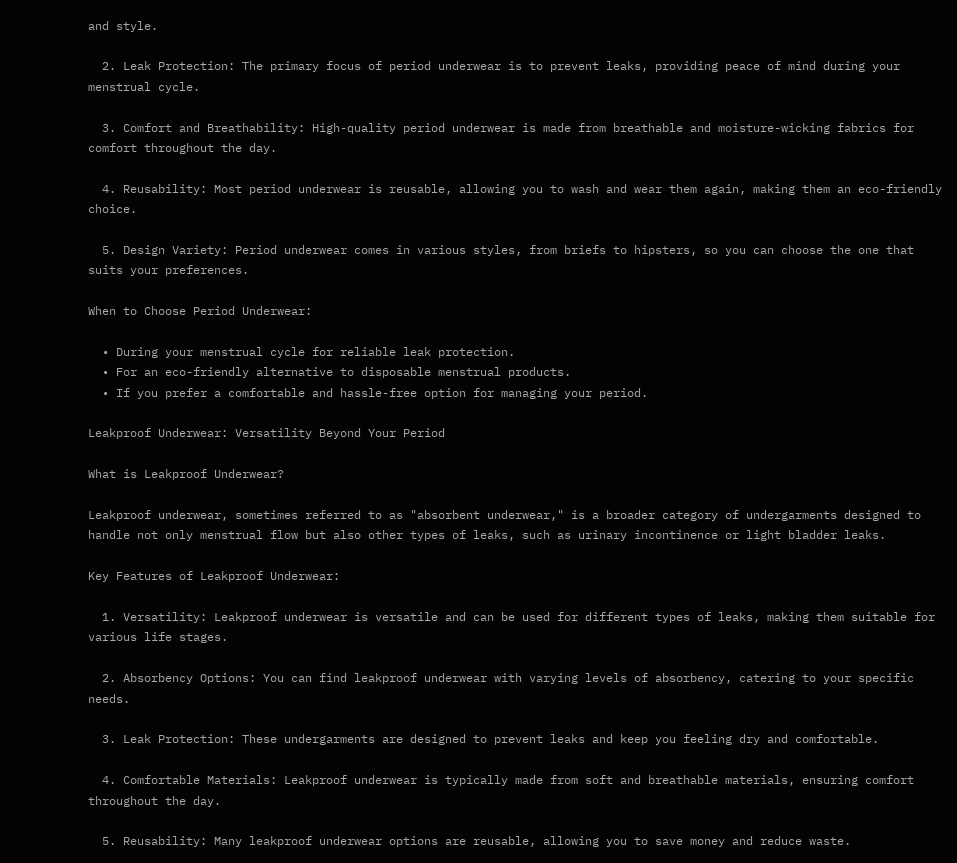and style.

  2. Leak Protection: The primary focus of period underwear is to prevent leaks, providing peace of mind during your menstrual cycle.

  3. Comfort and Breathability: High-quality period underwear is made from breathable and moisture-wicking fabrics for comfort throughout the day.

  4. Reusability: Most period underwear is reusable, allowing you to wash and wear them again, making them an eco-friendly choice.

  5. Design Variety: Period underwear comes in various styles, from briefs to hipsters, so you can choose the one that suits your preferences.

When to Choose Period Underwear:

  • During your menstrual cycle for reliable leak protection.
  • For an eco-friendly alternative to disposable menstrual products.
  • If you prefer a comfortable and hassle-free option for managing your period.

Leakproof Underwear: Versatility Beyond Your Period

What is Leakproof Underwear?

Leakproof underwear, sometimes referred to as "absorbent underwear," is a broader category of undergarments designed to handle not only menstrual flow but also other types of leaks, such as urinary incontinence or light bladder leaks.

Key Features of Leakproof Underwear:

  1. Versatility: Leakproof underwear is versatile and can be used for different types of leaks, making them suitable for various life stages.

  2. Absorbency Options: You can find leakproof underwear with varying levels of absorbency, catering to your specific needs.

  3. Leak Protection: These undergarments are designed to prevent leaks and keep you feeling dry and comfortable.

  4. Comfortable Materials: Leakproof underwear is typically made from soft and breathable materials, ensuring comfort throughout the day.

  5. Reusability: Many leakproof underwear options are reusable, allowing you to save money and reduce waste.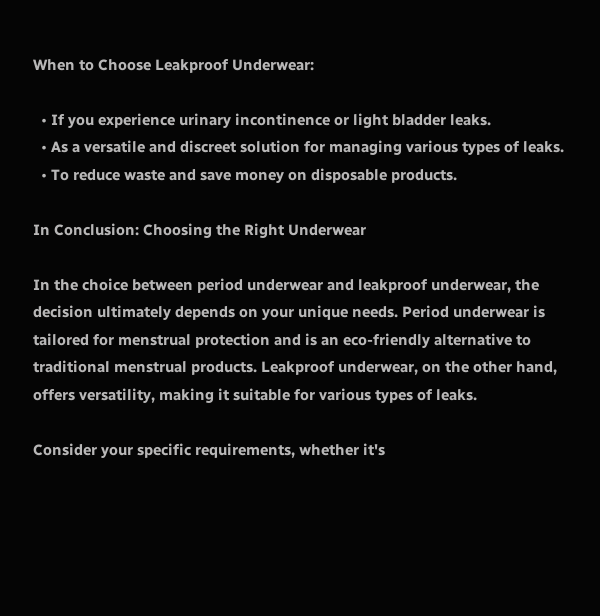When to Choose Leakproof Underwear:

  • If you experience urinary incontinence or light bladder leaks.
  • As a versatile and discreet solution for managing various types of leaks.
  • To reduce waste and save money on disposable products.

In Conclusion: Choosing the Right Underwear

In the choice between period underwear and leakproof underwear, the decision ultimately depends on your unique needs. Period underwear is tailored for menstrual protection and is an eco-friendly alternative to traditional menstrual products. Leakproof underwear, on the other hand, offers versatility, making it suitable for various types of leaks.

Consider your specific requirements, whether it's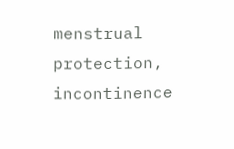menstrual protection, incontinence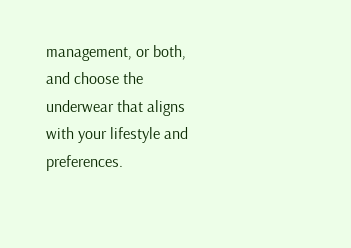management, or both, and choose the underwear that aligns with your lifestyle and preferences.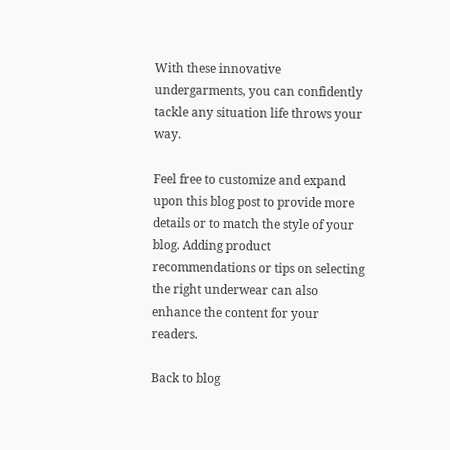With these innovative undergarments, you can confidently tackle any situation life throws your way.

Feel free to customize and expand upon this blog post to provide more details or to match the style of your blog. Adding product recommendations or tips on selecting the right underwear can also enhance the content for your readers.

Back to blog